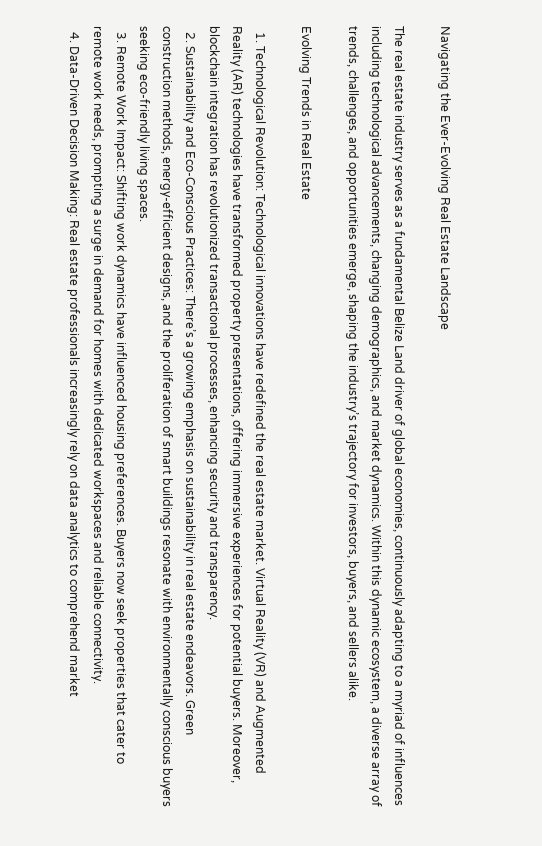Navigating the Ever-Evolving Real Estate Landscape

The real estate industry serves as a fundamental Belize Land driver of global economies, continuously adapting to a myriad of influences including technological advancements, changing demographics, and market dynamics. Within this dynamic ecosystem, a diverse array of trends, challenges, and opportunities emerge, shaping the industry’s trajectory for investors, buyers, and sellers alike.

Evolving Trends in Real Estate

  1. Technological Revolution: Technological innovations have redefined the real estate market. Virtual Reality (VR) and Augmented Reality (AR) technologies have transformed property presentations, offering immersive experiences for potential buyers. Moreover, blockchain integration has revolutionized transactional processes, enhancing security and transparency.
  2. Sustainability and Eco-Conscious Practices: There’s a growing emphasis on sustainability in real estate endeavors. Green construction methods, energy-efficient designs, and the proliferation of smart buildings resonate with environmentally conscious buyers seeking eco-friendly living spaces.
  3. Remote Work Impact: Shifting work dynamics have influenced housing preferences. Buyers now seek properties that cater to remote work needs, prompting a surge in demand for homes with dedicated workspaces and reliable connectivity.
  4. Data-Driven Decision Making: Real estate professionals increasingly rely on data analytics to comprehend market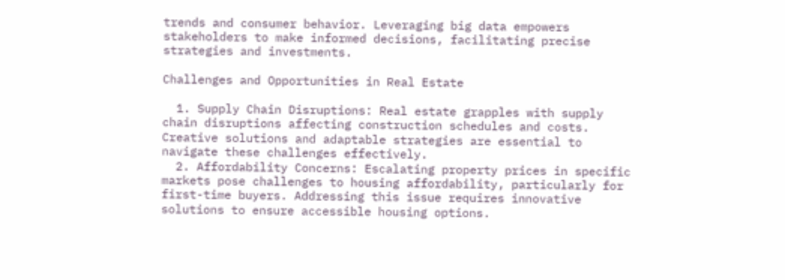trends and consumer behavior. Leveraging big data empowers stakeholders to make informed decisions, facilitating precise strategies and investments.

Challenges and Opportunities in Real Estate

  1. Supply Chain Disruptions: Real estate grapples with supply chain disruptions affecting construction schedules and costs. Creative solutions and adaptable strategies are essential to navigate these challenges effectively.
  2. Affordability Concerns: Escalating property prices in specific markets pose challenges to housing affordability, particularly for first-time buyers. Addressing this issue requires innovative solutions to ensure accessible housing options.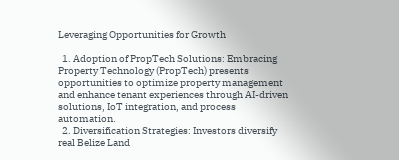Leveraging Opportunities for Growth

  1. Adoption of PropTech Solutions: Embracing Property Technology (PropTech) presents opportunities to optimize property management and enhance tenant experiences through AI-driven solutions, IoT integration, and process automation.
  2. Diversification Strategies: Investors diversify real Belize Land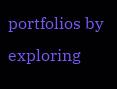portfolios by exploring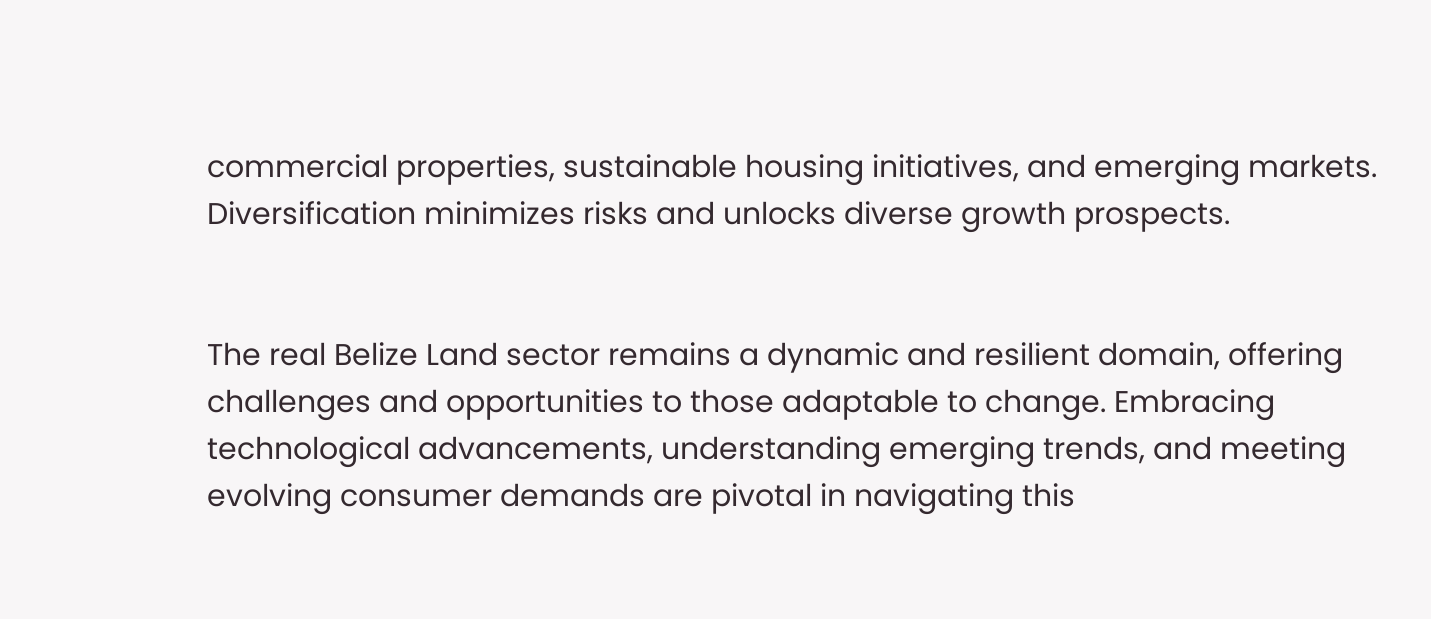commercial properties, sustainable housing initiatives, and emerging markets. Diversification minimizes risks and unlocks diverse growth prospects.


The real Belize Land sector remains a dynamic and resilient domain, offering challenges and opportunities to those adaptable to change. Embracing technological advancements, understanding emerging trends, and meeting evolving consumer demands are pivotal in navigating this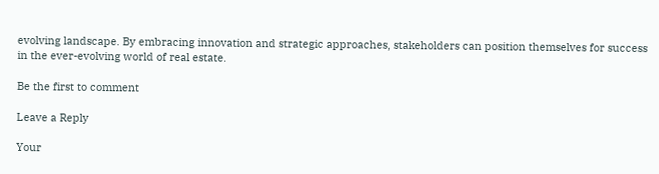evolving landscape. By embracing innovation and strategic approaches, stakeholders can position themselves for success in the ever-evolving world of real estate.

Be the first to comment

Leave a Reply

Your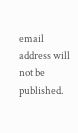email address will not be published.